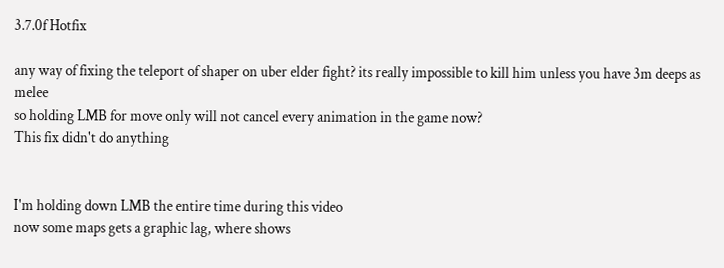3.7.0f Hotfix

any way of fixing the teleport of shaper on uber elder fight? its really impossible to kill him unless you have 3m deeps as melee
so holding LMB for move only will not cancel every animation in the game now?
This fix didn't do anything


I'm holding down LMB the entire time during this video
now some maps gets a graphic lag, where shows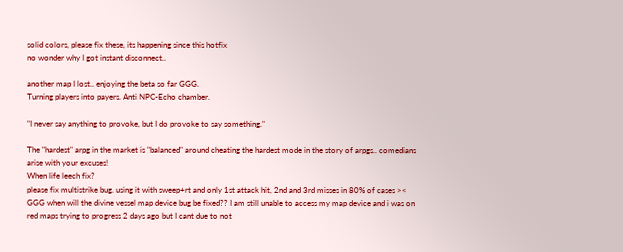solid colors, please fix these, its happening since this hotfix
no wonder why I got instant disconnect..

another map I lost.. enjoying the beta so far GGG.
Turning players into payers. Anti NPC-Echo chamber.

"I never say anything to provoke, but I do provoke to say something."

The "hardest" arpg in the market is "balanced" around cheating the hardest mode in the story of arpgs.. comedians arise with your excuses!
When life leech fix?
please fix multistrike bug. using it with sweep+rt and only 1st attack hit, 2nd and 3rd misses in 80% of cases ><
GGG when will the divine vessel map device bug be fixed?? I am still unable to access my map device and i was on red maps trying to progress 2 days ago but I cant due to not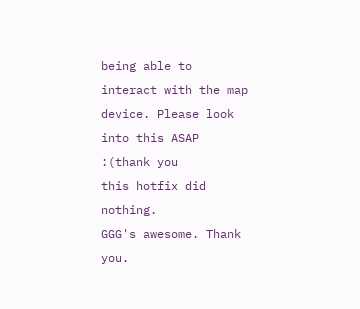being able to interact with the map device. Please look into this ASAP :(thank you
this hotfix did nothing.
GGG's awesome. Thank you.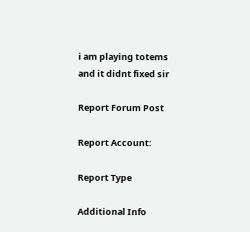i am playing totems and it didnt fixed sir

Report Forum Post

Report Account:

Report Type

Additional Info